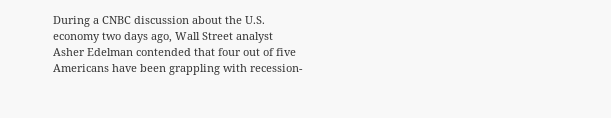During a CNBC discussion about the U.S. economy two days ago, Wall Street analyst Asher Edelman contended that four out of five Americans have been grappling with recession-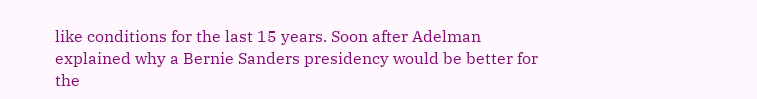like conditions for the last 15 years. Soon after Adelman explained why a Bernie Sanders presidency would be better for the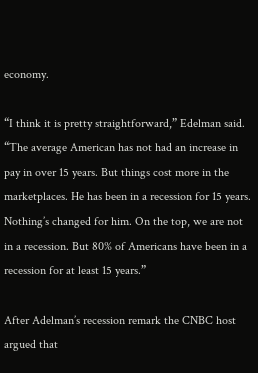economy.

“I think it is pretty straightforward,” Edelman said. “The average American has not had an increase in pay in over 15 years. But things cost more in the marketplaces. He has been in a recession for 15 years. Nothing’s changed for him. On the top, we are not in a recession. But 80% of Americans have been in a recession for at least 15 years.”

After Adelman’s recession remark the CNBC host argued that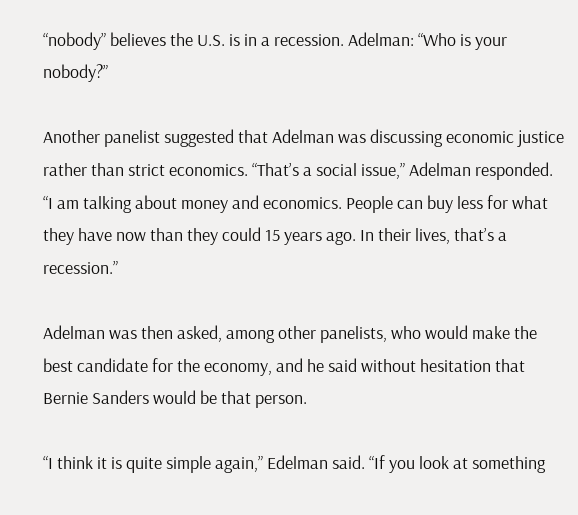“nobody” believes the U.S. is in a recession. Adelman: “Who is your nobody?”

Another panelist suggested that Adelman was discussing economic justice rather than strict economics. “That’s a social issue,” Adelman responded. “I am talking about money and economics. People can buy less for what they have now than they could 15 years ago. In their lives, that’s a recession.”

Adelman was then asked, among other panelists, who would make the best candidate for the economy, and he said without hesitation that Bernie Sanders would be that person.

“I think it is quite simple again,” Edelman said. “If you look at something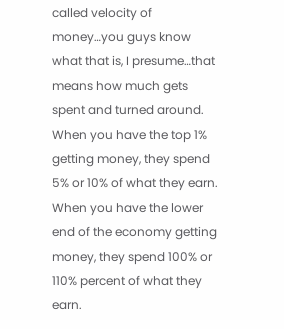called velocity of money…you guys know what that is, I presume…that means how much gets spent and turned around.  When you have the top 1% getting money, they spend 5% or 10% of what they earn. When you have the lower end of the economy getting money, they spend 100% or 110% percent of what they earn.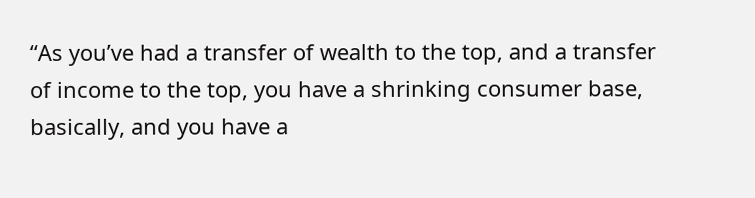“As you’ve had a transfer of wealth to the top, and a transfer of income to the top, you have a shrinking consumer base, basically, and you have a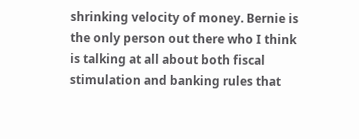shrinking velocity of money. Bernie is the only person out there who I think is talking at all about both fiscal stimulation and banking rules that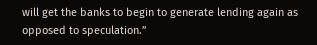will get the banks to begin to generate lending again as opposed to speculation.”